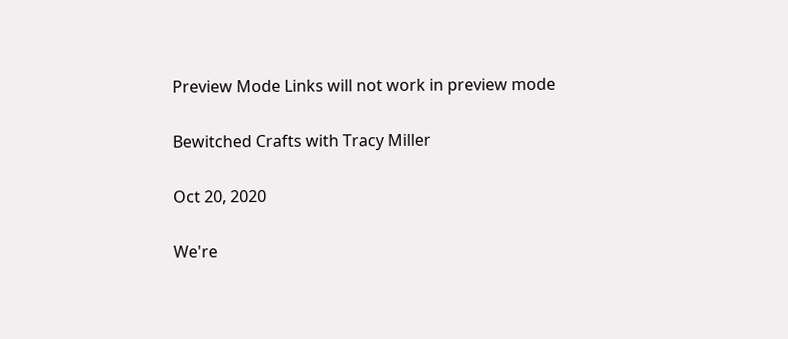Preview Mode Links will not work in preview mode

Bewitched Crafts with Tracy Miller

Oct 20, 2020

We're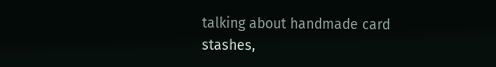talking about handmade card stashes,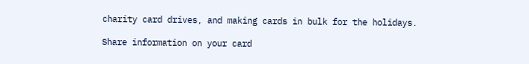charity card drives, and making cards in bulk for the holidays.

Share information on your card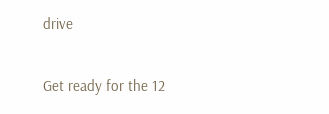drive

Get ready for the 12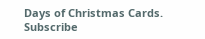Days of Christmas Cards.  Subscribe